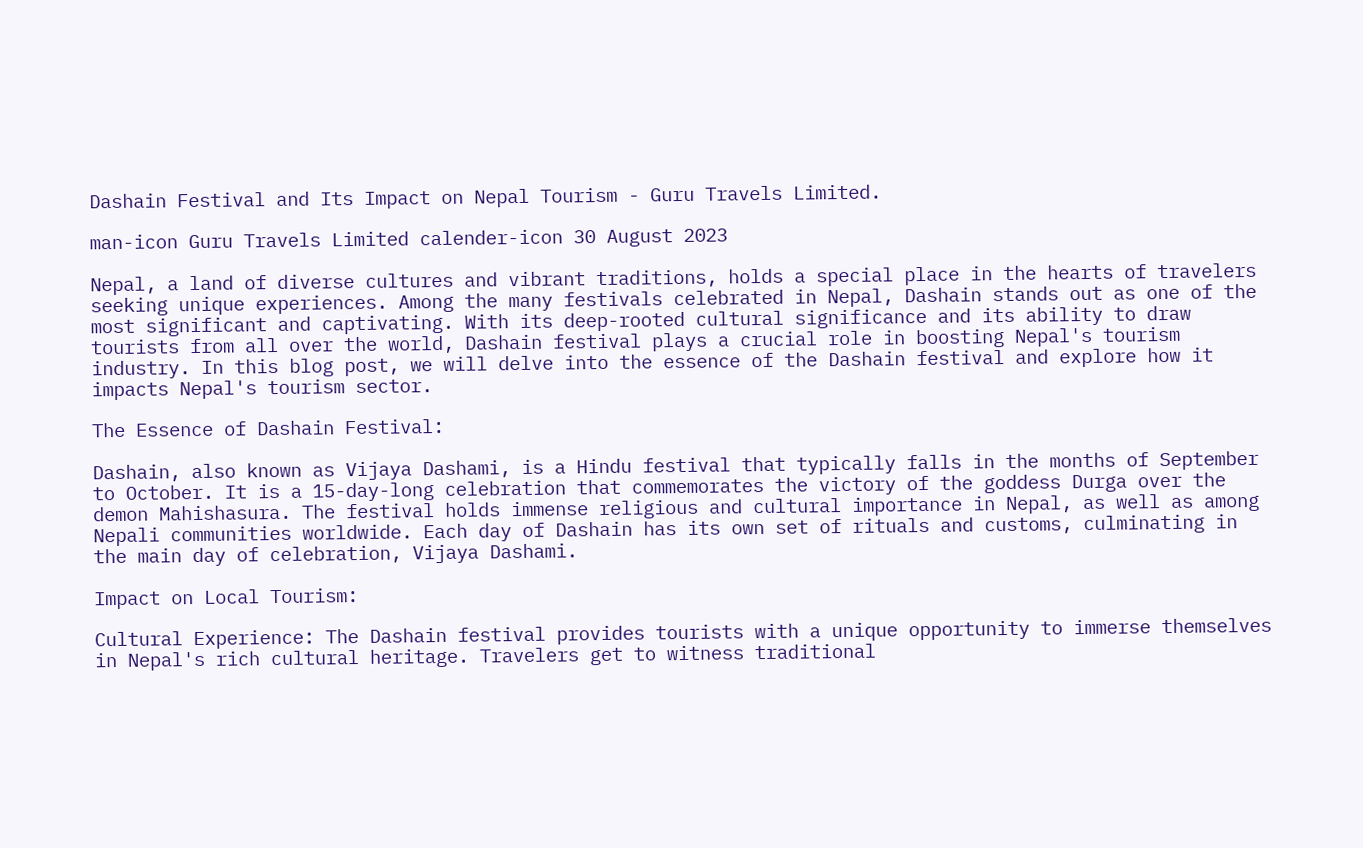Dashain Festival and Its Impact on Nepal Tourism - Guru Travels Limited.

man-icon Guru Travels Limited calender-icon 30 August 2023

Nepal, a land of diverse cultures and vibrant traditions, holds a special place in the hearts of travelers seeking unique experiences. Among the many festivals celebrated in Nepal, Dashain stands out as one of the most significant and captivating. With its deep-rooted cultural significance and its ability to draw tourists from all over the world, Dashain festival plays a crucial role in boosting Nepal's tourism industry. In this blog post, we will delve into the essence of the Dashain festival and explore how it impacts Nepal's tourism sector.

The Essence of Dashain Festival:

Dashain, also known as Vijaya Dashami, is a Hindu festival that typically falls in the months of September to October. It is a 15-day-long celebration that commemorates the victory of the goddess Durga over the demon Mahishasura. The festival holds immense religious and cultural importance in Nepal, as well as among Nepali communities worldwide. Each day of Dashain has its own set of rituals and customs, culminating in the main day of celebration, Vijaya Dashami.

Impact on Local Tourism:

Cultural Experience: The Dashain festival provides tourists with a unique opportunity to immerse themselves in Nepal's rich cultural heritage. Travelers get to witness traditional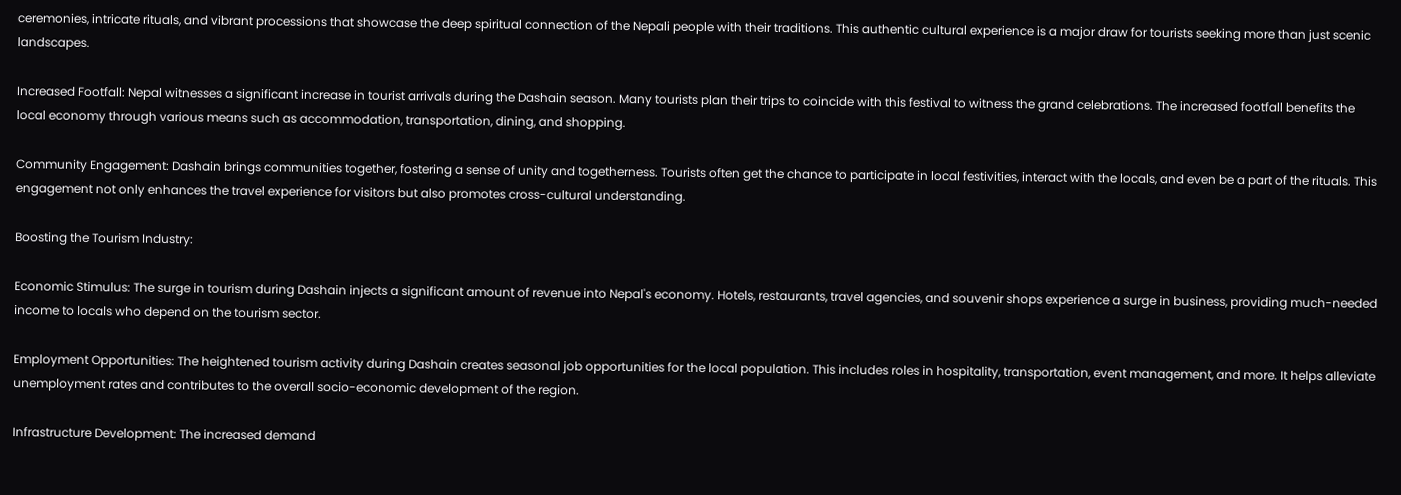ceremonies, intricate rituals, and vibrant processions that showcase the deep spiritual connection of the Nepali people with their traditions. This authentic cultural experience is a major draw for tourists seeking more than just scenic landscapes.

Increased Footfall: Nepal witnesses a significant increase in tourist arrivals during the Dashain season. Many tourists plan their trips to coincide with this festival to witness the grand celebrations. The increased footfall benefits the local economy through various means such as accommodation, transportation, dining, and shopping.

Community Engagement: Dashain brings communities together, fostering a sense of unity and togetherness. Tourists often get the chance to participate in local festivities, interact with the locals, and even be a part of the rituals. This engagement not only enhances the travel experience for visitors but also promotes cross-cultural understanding.

Boosting the Tourism Industry:

Economic Stimulus: The surge in tourism during Dashain injects a significant amount of revenue into Nepal's economy. Hotels, restaurants, travel agencies, and souvenir shops experience a surge in business, providing much-needed income to locals who depend on the tourism sector.

Employment Opportunities: The heightened tourism activity during Dashain creates seasonal job opportunities for the local population. This includes roles in hospitality, transportation, event management, and more. It helps alleviate unemployment rates and contributes to the overall socio-economic development of the region.

Infrastructure Development: The increased demand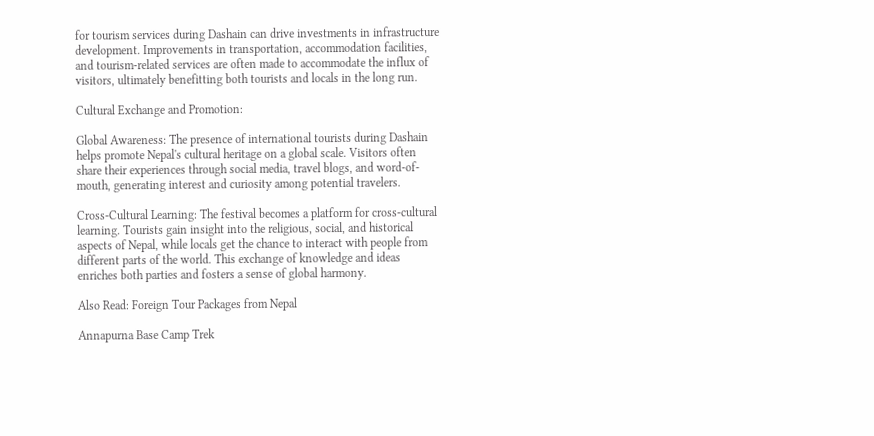for tourism services during Dashain can drive investments in infrastructure development. Improvements in transportation, accommodation facilities, and tourism-related services are often made to accommodate the influx of visitors, ultimately benefitting both tourists and locals in the long run.

Cultural Exchange and Promotion:

Global Awareness: The presence of international tourists during Dashain helps promote Nepal's cultural heritage on a global scale. Visitors often share their experiences through social media, travel blogs, and word-of-mouth, generating interest and curiosity among potential travelers.

Cross-Cultural Learning: The festival becomes a platform for cross-cultural learning. Tourists gain insight into the religious, social, and historical aspects of Nepal, while locals get the chance to interact with people from different parts of the world. This exchange of knowledge and ideas enriches both parties and fosters a sense of global harmony.

Also Read: Foreign Tour Packages from Nepal

Annapurna Base Camp Trek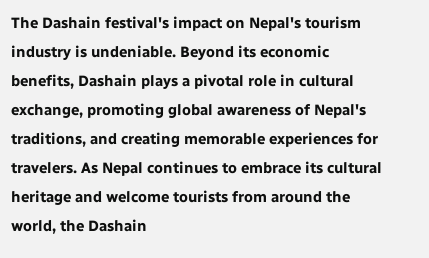The Dashain festival's impact on Nepal's tourism industry is undeniable. Beyond its economic benefits, Dashain plays a pivotal role in cultural exchange, promoting global awareness of Nepal's traditions, and creating memorable experiences for travelers. As Nepal continues to embrace its cultural heritage and welcome tourists from around the world, the Dashain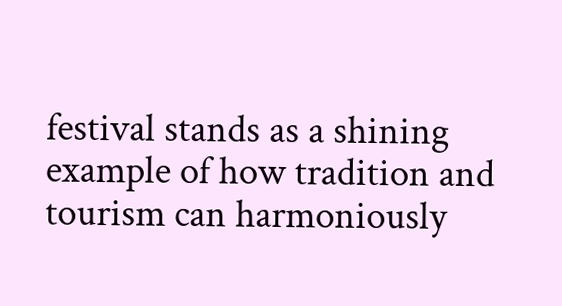festival stands as a shining example of how tradition and tourism can harmoniously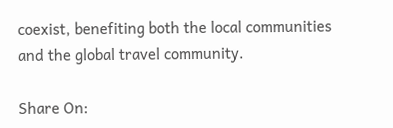coexist, benefiting both the local communities and the global travel community.

Share On: